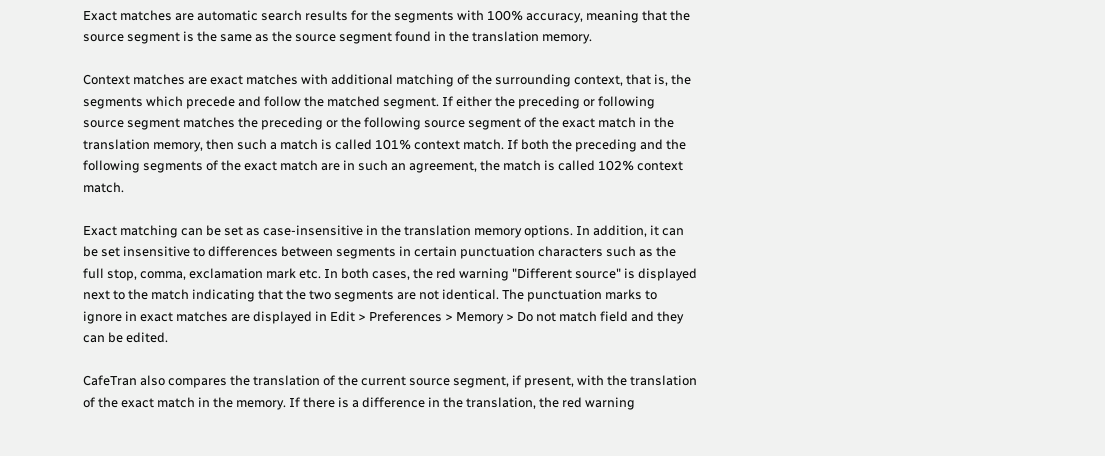Exact matches are automatic search results for the segments with 100% accuracy, meaning that the source segment is the same as the source segment found in the translation memory.

Context matches are exact matches with additional matching of the surrounding context, that is, the segments which precede and follow the matched segment. If either the preceding or following source segment matches the preceding or the following source segment of the exact match in the translation memory, then such a match is called 101% context match. If both the preceding and the following segments of the exact match are in such an agreement, the match is called 102% context match.

Exact matching can be set as case-insensitive in the translation memory options. In addition, it can be set insensitive to differences between segments in certain punctuation characters such as the full stop, comma, exclamation mark etc. In both cases, the red warning "Different source" is displayed next to the match indicating that the two segments are not identical. The punctuation marks to ignore in exact matches are displayed in Edit > Preferences > Memory > Do not match field and they can be edited.

CafeTran also compares the translation of the current source segment, if present, with the translation of the exact match in the memory. If there is a difference in the translation, the red warning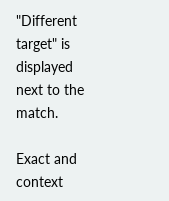"Different target" is displayed next to the match.

Exact and context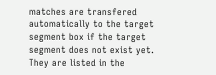matches are transfered automatically to the target segment box if the target segment does not exist yet. They are listed in the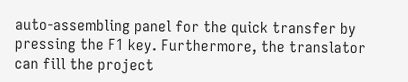auto-assembling panel for the quick transfer by pressing the F1 key. Furthermore, the translator can fill the project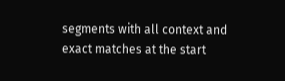segments with all context and exact matches at the start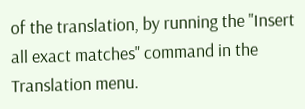of the translation, by running the "Insert all exact matches" command in the Translation menu.